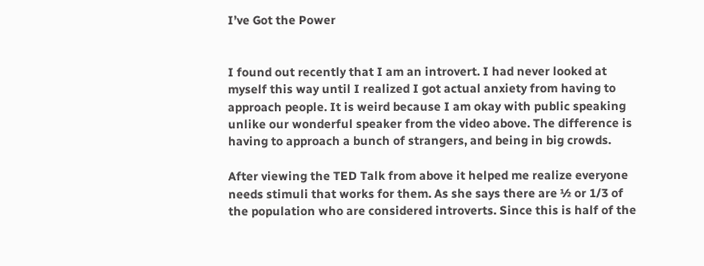I’ve Got the Power


I found out recently that I am an introvert. I had never looked at myself this way until I realized I got actual anxiety from having to approach people. It is weird because I am okay with public speaking unlike our wonderful speaker from the video above. The difference is having to approach a bunch of strangers, and being in big crowds.

After viewing the TED Talk from above it helped me realize everyone needs stimuli that works for them. As she says there are ½ or 1/3 of the population who are considered introverts. Since this is half of the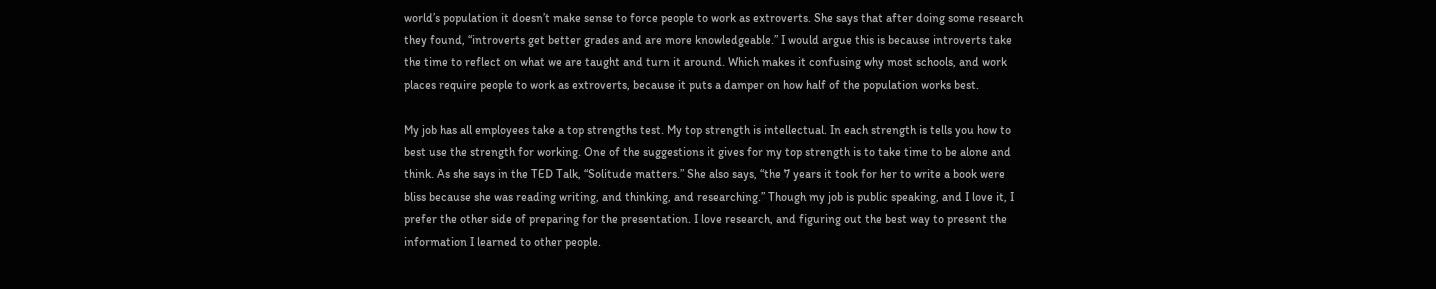world’s population it doesn’t make sense to force people to work as extroverts. She says that after doing some research they found, “introverts get better grades and are more knowledgeable.” I would argue this is because introverts take the time to reflect on what we are taught and turn it around. Which makes it confusing why most schools, and work places require people to work as extroverts, because it puts a damper on how half of the population works best.

My job has all employees take a top strengths test. My top strength is intellectual. In each strength is tells you how to best use the strength for working. One of the suggestions it gives for my top strength is to take time to be alone and think. As she says in the TED Talk, “Solitude matters.” She also says, “the 7 years it took for her to write a book were bliss because she was reading writing, and thinking, and researching.” Though my job is public speaking, and I love it, I prefer the other side of preparing for the presentation. I love research, and figuring out the best way to present the information I learned to other people.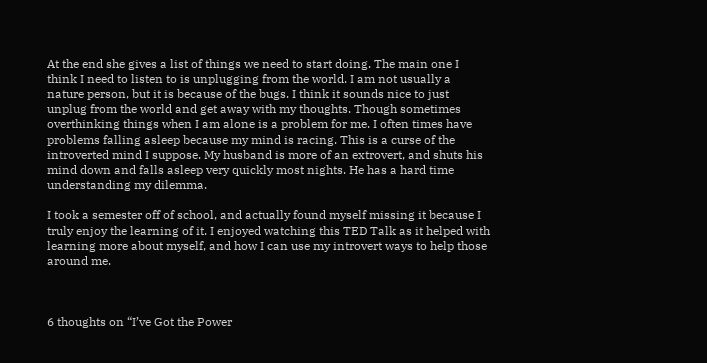At the end she gives a list of things we need to start doing. The main one I think I need to listen to is unplugging from the world. I am not usually a nature person, but it is because of the bugs. I think it sounds nice to just unplug from the world and get away with my thoughts. Though sometimes overthinking things when I am alone is a problem for me. I often times have problems falling asleep because my mind is racing. This is a curse of the introverted mind I suppose. My husband is more of an extrovert, and shuts his mind down and falls asleep very quickly most nights. He has a hard time understanding my dilemma.

I took a semester off of school, and actually found myself missing it because I truly enjoy the learning of it. I enjoyed watching this TED Talk as it helped with learning more about myself, and how I can use my introvert ways to help those around me.



6 thoughts on “I’ve Got the Power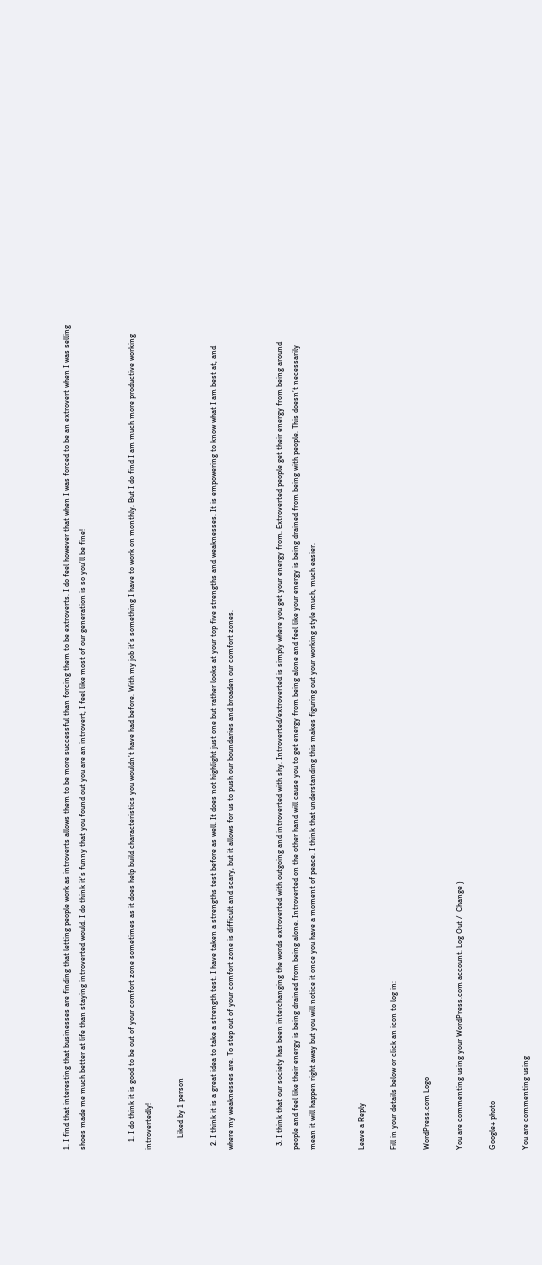1. I find that interesting that businesses are finding that letting people work as introverts allows them to be more successful than forcing them to be extroverts. I do feel however that when I was forced to be an extrovert when I was selling shoes made me much better at life than staying introverted would. I do think it’s funny that you found out you are an introvert, I feel like most of our generation is so you’ll be fine!


    1. I do think it is good to be out of your comfort zone sometimes as it does help build characteristics you wouldn’t have had before. With my job it’s something I have to work on monthly. But I do find I am much more productive working introvertedly!

      Liked by 1 person

  2. I think it is a great idea to take a strength test. I have taken a strengths test before as well. It does not highlight just one but rather looks at your top five strengths and weaknesses. It is empowering to know what I am best at, and where my weaknesses are. To step out of your comfort zone is difficult and scary, but it allows for us to push our boundaries and broaden our comfort zones.


  3. I think that our society has been interchanging the words extroverted with outgoing and introverted with shy. Introverted/extroverted is simply where you get your energy from. Extroverted people get their energy from being around people and feel like their energy is being drained from being alone. Introverted on the other hand will cause you to get energy from being alone and feel like your energy is being drained from being with people. This doesn’t necessarily mean it will happen right away but you will notice it once you have a moment of peace. I think that understanding this makes figuring out your working style much, much easier.


Leave a Reply

Fill in your details below or click an icon to log in:

WordPress.com Logo

You are commenting using your WordPress.com account. Log Out /  Change )

Google+ photo

You are commenting using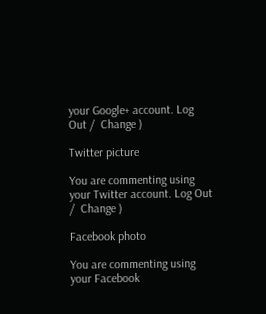your Google+ account. Log Out /  Change )

Twitter picture

You are commenting using your Twitter account. Log Out /  Change )

Facebook photo

You are commenting using your Facebook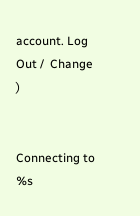account. Log Out /  Change )


Connecting to %s